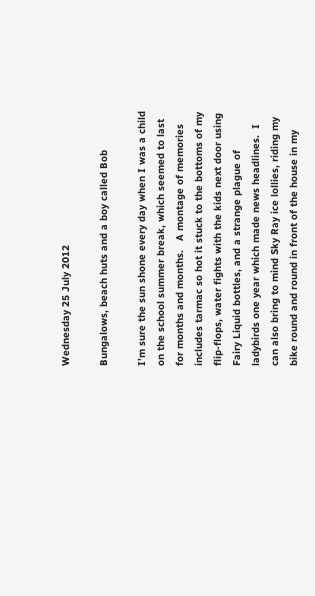Wednesday 25 July 2012

Bungalows, beach huts and a boy called Bob

I’m sure the sun shone every day when I was a child on the school summer break, which seemed to last for months and months.   A montage of memories includes tarmac so hot it stuck to the bottoms of my flip-flops, water fights with the kids next door using Fairy Liquid bottles, and a strange plague of ladybirds one year which made news headlines.  I can also bring to mind Sky Ray ice lollies, riding my bike round and round in front of the house in my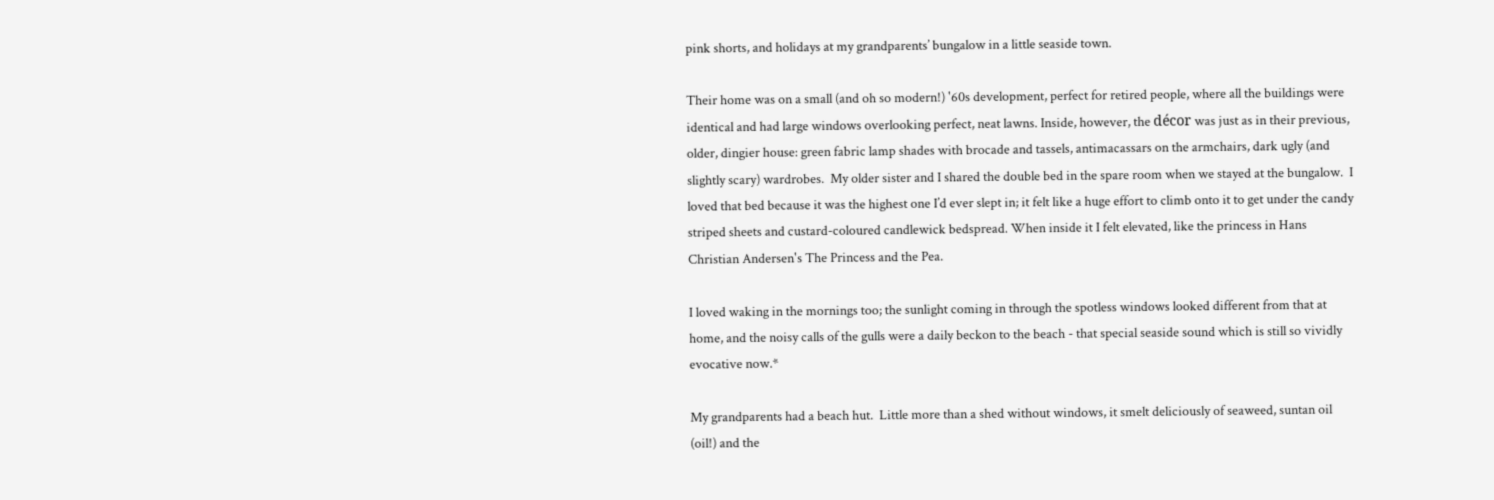pink shorts, and holidays at my grandparents’ bungalow in a little seaside town.

Their home was on a small (and oh so modern!) '60s development, perfect for retired people, where all the buildings were identical and had large windows overlooking perfect, neat lawns. Inside, however, the décor was just as in their previous, older, dingier house: green fabric lamp shades with brocade and tassels, antimacassars on the armchairs, dark ugly (and slightly scary) wardrobes.  My older sister and I shared the double bed in the spare room when we stayed at the bungalow.  I loved that bed because it was the highest one I’d ever slept in; it felt like a huge effort to climb onto it to get under the candy striped sheets and custard-coloured candlewick bedspread. When inside it I felt elevated, like the princess in Hans Christian Andersen's The Princess and the Pea.

I loved waking in the mornings too; the sunlight coming in through the spotless windows looked different from that at home, and the noisy calls of the gulls were a daily beckon to the beach - that special seaside sound which is still so vividly evocative now.*

My grandparents had a beach hut.  Little more than a shed without windows, it smelt deliciously of seaweed, suntan oil (oil!) and the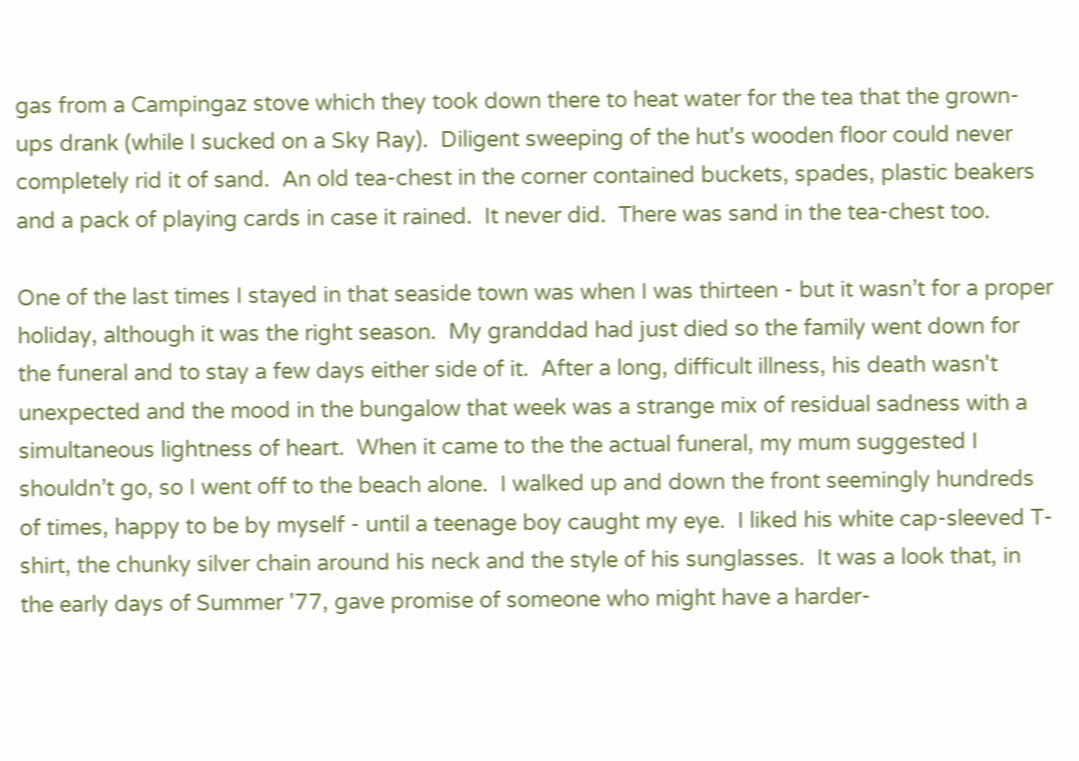gas from a Campingaz stove which they took down there to heat water for the tea that the grown-ups drank (while I sucked on a Sky Ray).  Diligent sweeping of the hut's wooden floor could never completely rid it of sand.  An old tea-chest in the corner contained buckets, spades, plastic beakers and a pack of playing cards in case it rained.  It never did.  There was sand in the tea-chest too.

One of the last times I stayed in that seaside town was when I was thirteen - but it wasn’t for a proper holiday, although it was the right season.  My granddad had just died so the family went down for the funeral and to stay a few days either side of it.  After a long, difficult illness, his death wasn't unexpected and the mood in the bungalow that week was a strange mix of residual sadness with a simultaneous lightness of heart.  When it came to the the actual funeral, my mum suggested I shouldn’t go, so I went off to the beach alone.  I walked up and down the front seemingly hundreds of times, happy to be by myself - until a teenage boy caught my eye.  I liked his white cap-sleeved T-shirt, the chunky silver chain around his neck and the style of his sunglasses.  It was a look that, in the early days of Summer '77, gave promise of someone who might have a harder-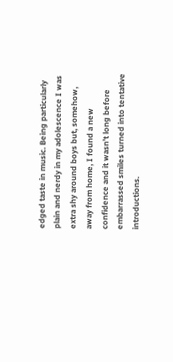edged taste in music. Being particularly plain and nerdy in my adolescence I was extra shy around boys but, somehow, away from home, I found a new confidence and it wasn’t long before embarrassed smiles turned into tentative introductions.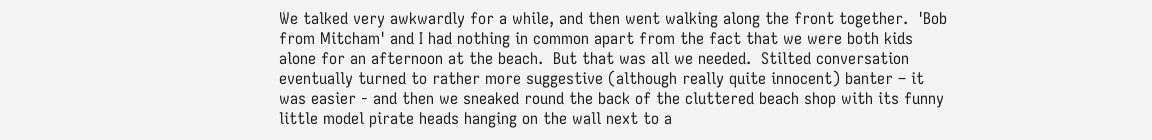We talked very awkwardly for a while, and then went walking along the front together.  'Bob from Mitcham' and I had nothing in common apart from the fact that we were both kids alone for an afternoon at the beach.  But that was all we needed.  Stilted conversation eventually turned to rather more suggestive (although really quite innocent) banter – it was easier - and then we sneaked round the back of the cluttered beach shop with its funny little model pirate heads hanging on the wall next to a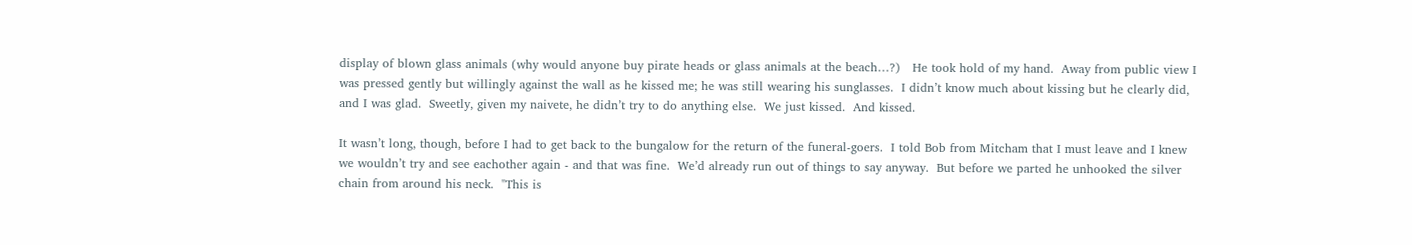display of blown glass animals (why would anyone buy pirate heads or glass animals at the beach…?)   He took hold of my hand.  Away from public view I was pressed gently but willingly against the wall as he kissed me; he was still wearing his sunglasses.  I didn’t know much about kissing but he clearly did, and I was glad.  Sweetly, given my naivete, he didn’t try to do anything else.  We just kissed.  And kissed.

It wasn’t long, though, before I had to get back to the bungalow for the return of the funeral-goers.  I told Bob from Mitcham that I must leave and I knew we wouldn’t try and see eachother again - and that was fine.  We’d already run out of things to say anyway.  But before we parted he unhooked the silver chain from around his neck.  "This is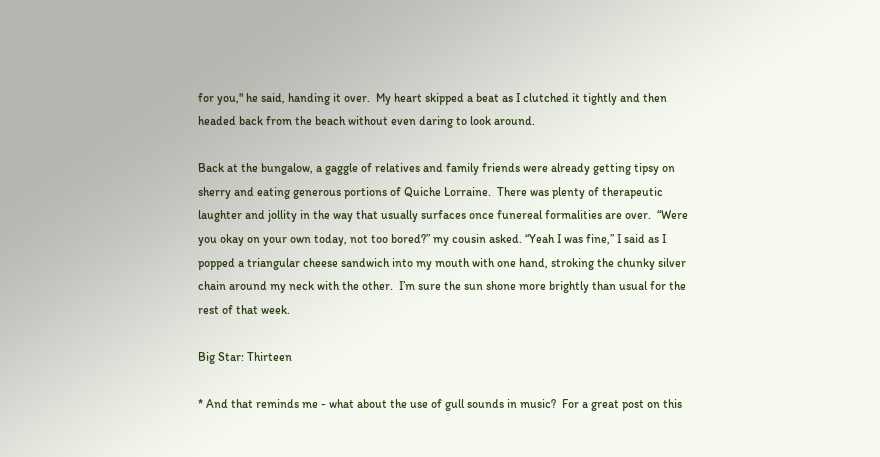for you," he said, handing it over.  My heart skipped a beat as I clutched it tightly and then headed back from the beach without even daring to look around.

Back at the bungalow, a gaggle of relatives and family friends were already getting tipsy on sherry and eating generous portions of Quiche Lorraine.  There was plenty of therapeutic laughter and jollity in the way that usually surfaces once funereal formalities are over.  “Were you okay on your own today, not too bored?” my cousin asked. “Yeah I was fine,” I said as I popped a triangular cheese sandwich into my mouth with one hand, stroking the chunky silver chain around my neck with the other.  I’m sure the sun shone more brightly than usual for the rest of that week.

Big Star: Thirteen

* And that reminds me - what about the use of gull sounds in music?  For a great post on this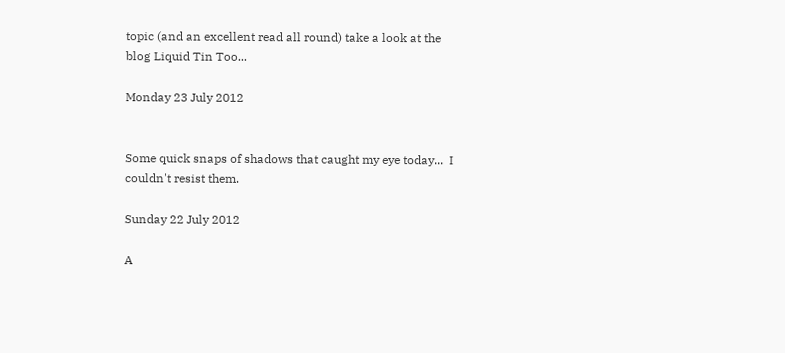topic (and an excellent read all round) take a look at the blog Liquid Tin Too...

Monday 23 July 2012


Some quick snaps of shadows that caught my eye today...  I couldn't resist them.

Sunday 22 July 2012

A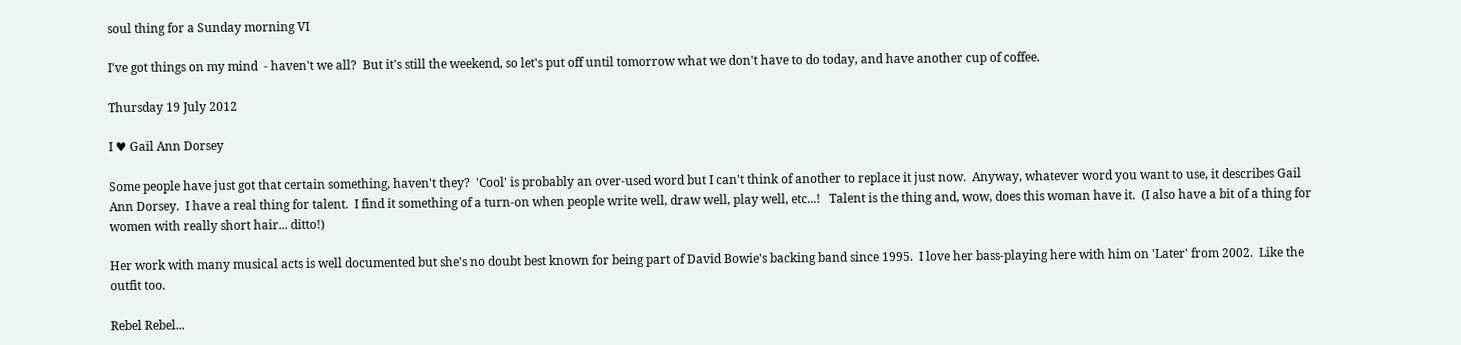soul thing for a Sunday morning VI

I've got things on my mind  - haven't we all?  But it's still the weekend, so let's put off until tomorrow what we don't have to do today, and have another cup of coffee.

Thursday 19 July 2012

I ♥ Gail Ann Dorsey

Some people have just got that certain something, haven't they?  'Cool' is probably an over-used word but I can't think of another to replace it just now.  Anyway, whatever word you want to use, it describes Gail Ann Dorsey.  I have a real thing for talent.  I find it something of a turn-on when people write well, draw well, play well, etc...!   Talent is the thing and, wow, does this woman have it.  (I also have a bit of a thing for women with really short hair... ditto!)

Her work with many musical acts is well documented but she's no doubt best known for being part of David Bowie's backing band since 1995.  I love her bass-playing here with him on 'Later' from 2002.  Like the outfit too.

Rebel Rebel...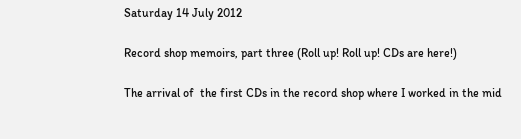Saturday 14 July 2012

Record shop memoirs, part three (Roll up! Roll up! CDs are here!)

The arrival of  the first CDs in the record shop where I worked in the mid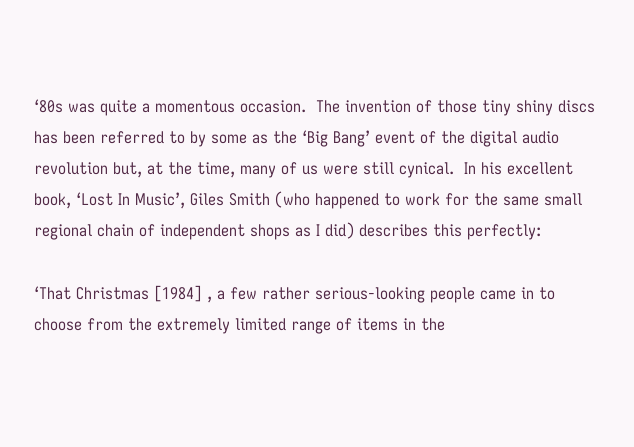‘80s was quite a momentous occasion.  The invention of those tiny shiny discs has been referred to by some as the ‘Big Bang’ event of the digital audio revolution but, at the time, many of us were still cynical.  In his excellent book, ‘Lost In Music’, Giles Smith (who happened to work for the same small regional chain of independent shops as I did) describes this perfectly:

‘That Christmas [1984] , a few rather serious-looking people came in to choose from the extremely limited range of items in the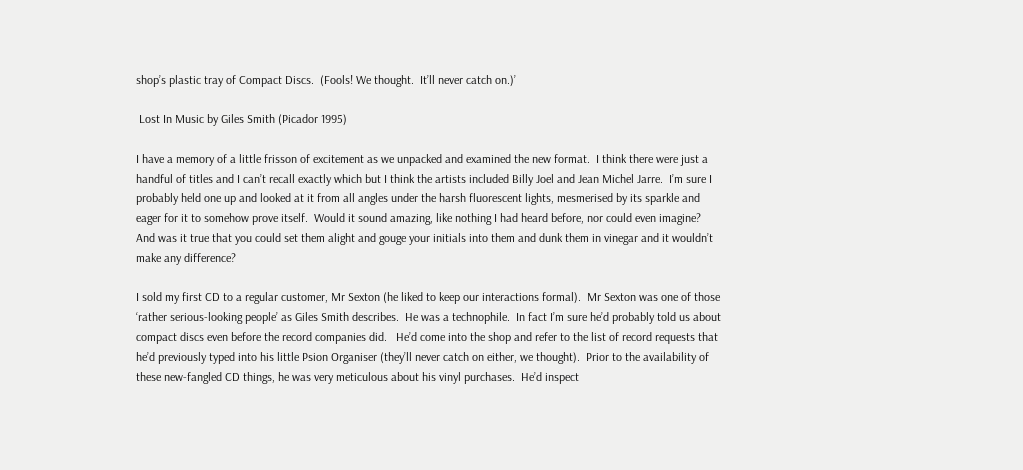shop’s plastic tray of Compact Discs.  (Fools! We thought.  It’ll never catch on.)’

 Lost In Music by Giles Smith (Picador 1995)

I have a memory of a little frisson of excitement as we unpacked and examined the new format.  I think there were just a handful of titles and I can’t recall exactly which but I think the artists included Billy Joel and Jean Michel Jarre.  I’m sure I probably held one up and looked at it from all angles under the harsh fluorescent lights, mesmerised by its sparkle and eager for it to somehow prove itself.  Would it sound amazing, like nothing I had heard before, nor could even imagine?  And was it true that you could set them alight and gouge your initials into them and dunk them in vinegar and it wouldn’t make any difference?

I sold my first CD to a regular customer, Mr Sexton (he liked to keep our interactions formal).  Mr Sexton was one of those ‘rather serious-looking people’ as Giles Smith describes.  He was a technophile.  In fact I’m sure he’d probably told us about compact discs even before the record companies did.   He’d come into the shop and refer to the list of record requests that he’d previously typed into his little Psion Organiser (they’ll never catch on either, we thought).  Prior to the availability of these new-fangled CD things, he was very meticulous about his vinyl purchases.  He’d inspect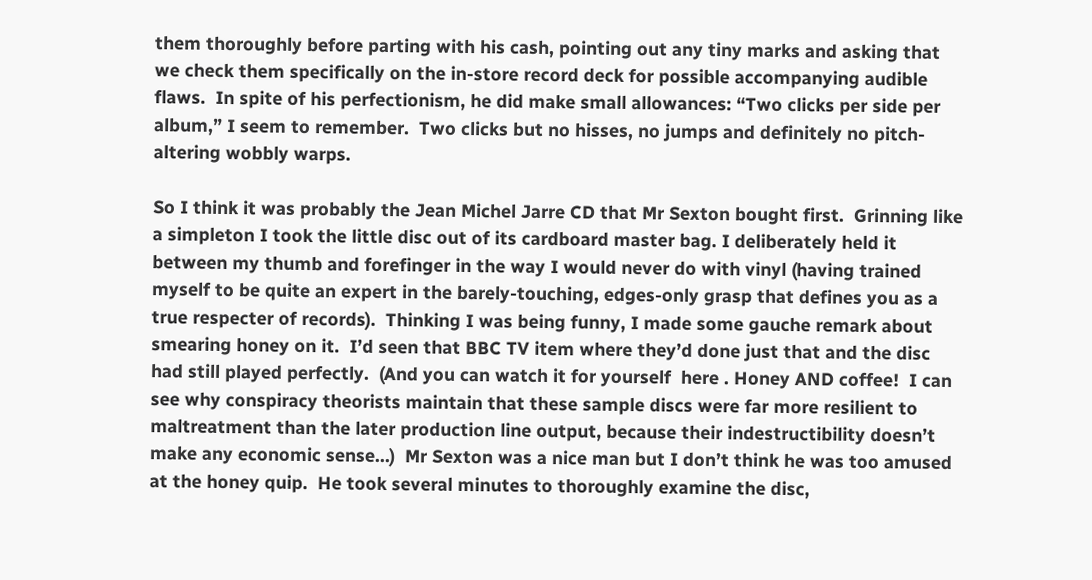them thoroughly before parting with his cash, pointing out any tiny marks and asking that we check them specifically on the in-store record deck for possible accompanying audible flaws.  In spite of his perfectionism, he did make small allowances: “Two clicks per side per album,” I seem to remember.  Two clicks but no hisses, no jumps and definitely no pitch-altering wobbly warps.

So I think it was probably the Jean Michel Jarre CD that Mr Sexton bought first.  Grinning like a simpleton I took the little disc out of its cardboard master bag. I deliberately held it between my thumb and forefinger in the way I would never do with vinyl (having trained myself to be quite an expert in the barely-touching, edges-only grasp that defines you as a true respecter of records).  Thinking I was being funny, I made some gauche remark about smearing honey on it.  I’d seen that BBC TV item where they’d done just that and the disc had still played perfectly.  (And you can watch it for yourself  here . Honey AND coffee!  I can see why conspiracy theorists maintain that these sample discs were far more resilient to maltreatment than the later production line output, because their indestructibility doesn’t make any economic sense…)  Mr Sexton was a nice man but I don’t think he was too amused at the honey quip.  He took several minutes to thoroughly examine the disc,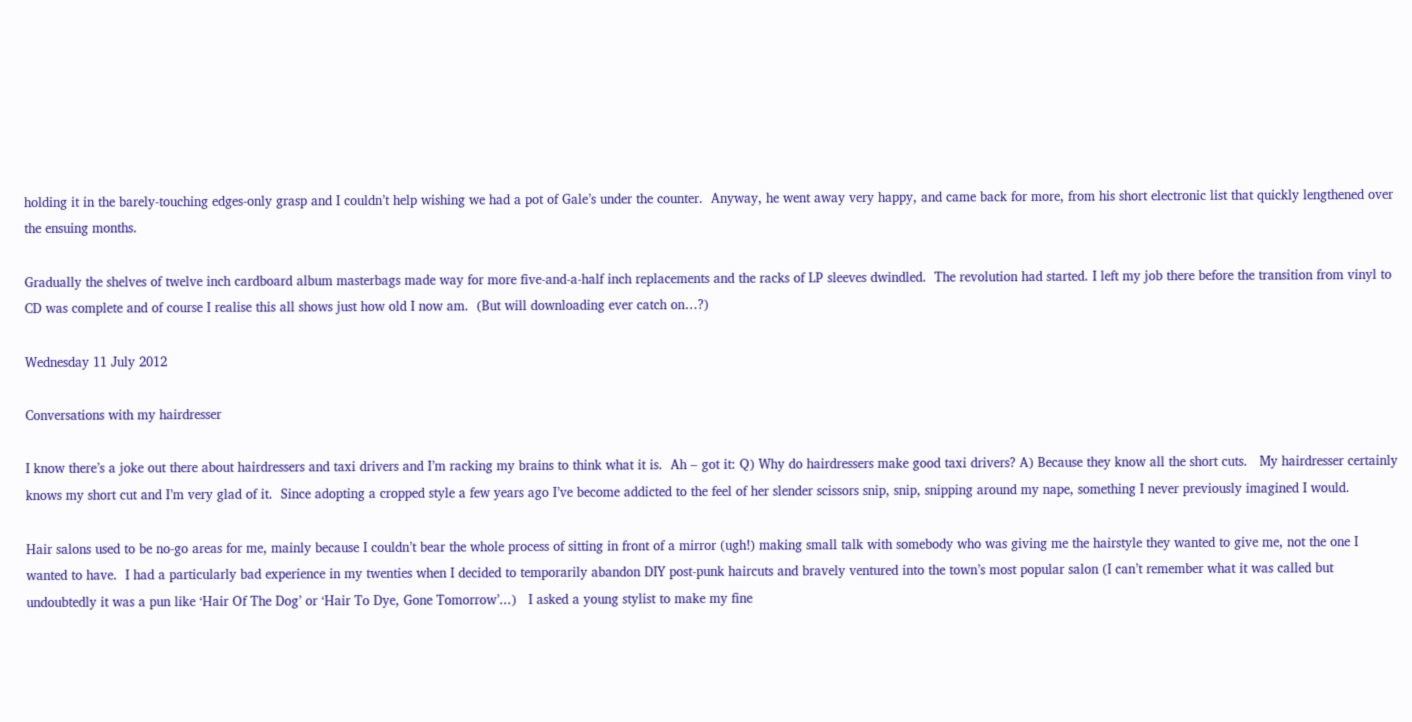holding it in the barely-touching edges-only grasp and I couldn’t help wishing we had a pot of Gale’s under the counter.  Anyway, he went away very happy, and came back for more, from his short electronic list that quickly lengthened over the ensuing months.

Gradually the shelves of twelve inch cardboard album masterbags made way for more five-and-a-half inch replacements and the racks of LP sleeves dwindled.  The revolution had started. I left my job there before the transition from vinyl to CD was complete and of course I realise this all shows just how old I now am.  (But will downloading ever catch on…?)

Wednesday 11 July 2012

Conversations with my hairdresser

I know there’s a joke out there about hairdressers and taxi drivers and I’m racking my brains to think what it is.  Ah – got it: Q) Why do hairdressers make good taxi drivers? A) Because they know all the short cuts.   My hairdresser certainly knows my short cut and I’m very glad of it.  Since adopting a cropped style a few years ago I’ve become addicted to the feel of her slender scissors snip, snip, snipping around my nape, something I never previously imagined I would.

Hair salons used to be no-go areas for me, mainly because I couldn’t bear the whole process of sitting in front of a mirror (ugh!) making small talk with somebody who was giving me the hairstyle they wanted to give me, not the one I wanted to have.  I had a particularly bad experience in my twenties when I decided to temporarily abandon DIY post-punk haircuts and bravely ventured into the town’s most popular salon (I can’t remember what it was called but undoubtedly it was a pun like ‘Hair Of The Dog’ or ‘Hair To Dye, Gone Tomorrow’...)   I asked a young stylist to make my fine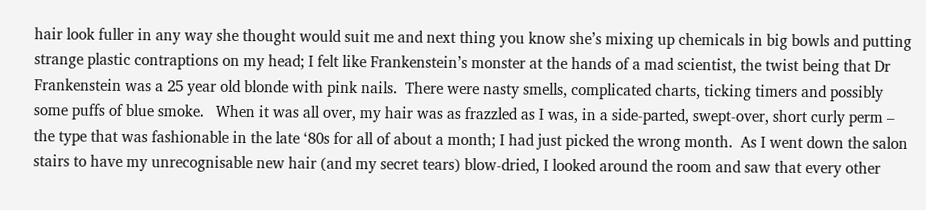hair look fuller in any way she thought would suit me and next thing you know she’s mixing up chemicals in big bowls and putting strange plastic contraptions on my head; I felt like Frankenstein’s monster at the hands of a mad scientist, the twist being that Dr Frankenstein was a 25 year old blonde with pink nails.  There were nasty smells, complicated charts, ticking timers and possibly some puffs of blue smoke.   When it was all over, my hair was as frazzled as I was, in a side-parted, swept-over, short curly perm – the type that was fashionable in the late ‘80s for all of about a month; I had just picked the wrong month.  As I went down the salon stairs to have my unrecognisable new hair (and my secret tears) blow-dried, I looked around the room and saw that every other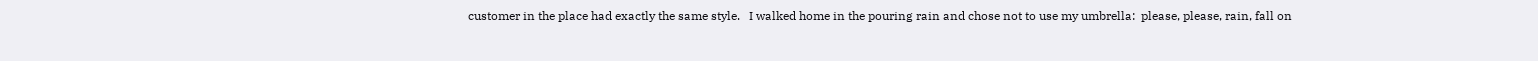customer in the place had exactly the same style.   I walked home in the pouring rain and chose not to use my umbrella:  please, please, rain, fall on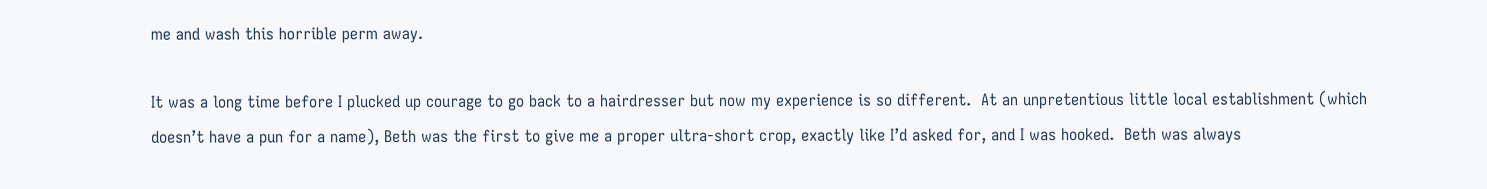me and wash this horrible perm away.

It was a long time before I plucked up courage to go back to a hairdresser but now my experience is so different.  At an unpretentious little local establishment (which doesn’t have a pun for a name), Beth was the first to give me a proper ultra-short crop, exactly like I’d asked for, and I was hooked.  Beth was always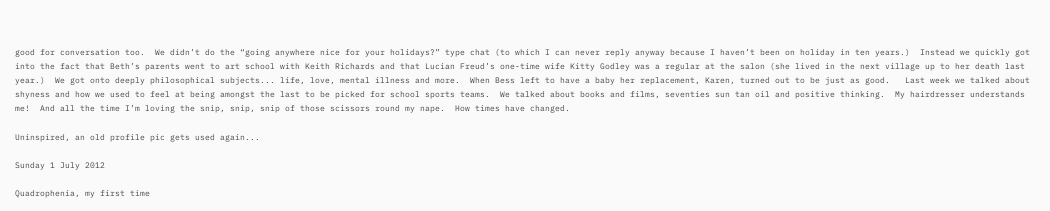good for conversation too.  We didn’t do the “going anywhere nice for your holidays?” type chat (to which I can never reply anyway because I haven’t been on holiday in ten years.)  Instead we quickly got into the fact that Beth’s parents went to art school with Keith Richards and that Lucian Freud’s one-time wife Kitty Godley was a regular at the salon (she lived in the next village up to her death last year.)  We got onto deeply philosophical subjects... life, love, mental illness and more.  When Bess left to have a baby her replacement, Karen, turned out to be just as good.   Last week we talked about shyness and how we used to feel at being amongst the last to be picked for school sports teams.  We talked about books and films, seventies sun tan oil and positive thinking.  My hairdresser understands me!  And all the time I’m loving the snip, snip, snip of those scissors round my nape.  How times have changed.

Uninspired, an old profile pic gets used again...

Sunday 1 July 2012

Quadrophenia, my first time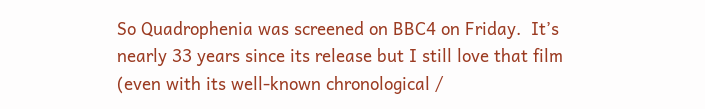So Quadrophenia was screened on BBC4 on Friday.  It’s nearly 33 years since its release but I still love that film (even with its well-known chronological /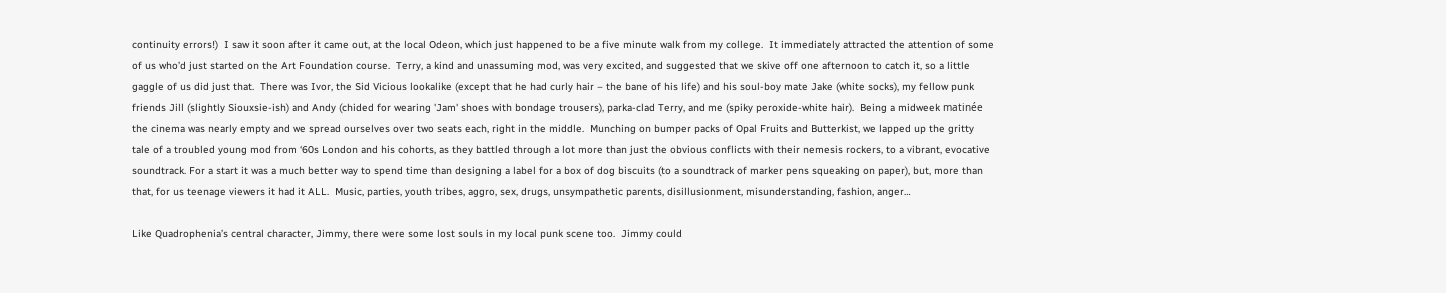continuity errors!)  I saw it soon after it came out, at the local Odeon, which just happened to be a five minute walk from my college.  It immediately attracted the attention of some of us who’d just started on the Art Foundation course.  Terry, a kind and unassuming mod, was very excited, and suggested that we skive off one afternoon to catch it, so a little gaggle of us did just that.  There was Ivor, the Sid Vicious lookalike (except that he had curly hair – the bane of his life) and his soul-boy mate Jake (white socks), my fellow punk friends Jill (slightly Siouxsie-ish) and Andy (chided for wearing 'Jam' shoes with bondage trousers), parka-clad Terry, and me (spiky peroxide-white hair).  Being a midweek matinée the cinema was nearly empty and we spread ourselves over two seats each, right in the middle.  Munching on bumper packs of Opal Fruits and Butterkist, we lapped up the gritty tale of a troubled young mod from ‘60s London and his cohorts, as they battled through a lot more than just the obvious conflicts with their nemesis rockers, to a vibrant, evocative soundtrack. For a start it was a much better way to spend time than designing a label for a box of dog biscuits (to a soundtrack of marker pens squeaking on paper), but, more than that, for us teenage viewers it had it ALL.  Music, parties, youth tribes, aggro, sex, drugs, unsympathetic parents, disillusionment, misunderstanding, fashion, anger…

Like Quadrophenia’s central character, Jimmy, there were some lost souls in my local punk scene too.  Jimmy could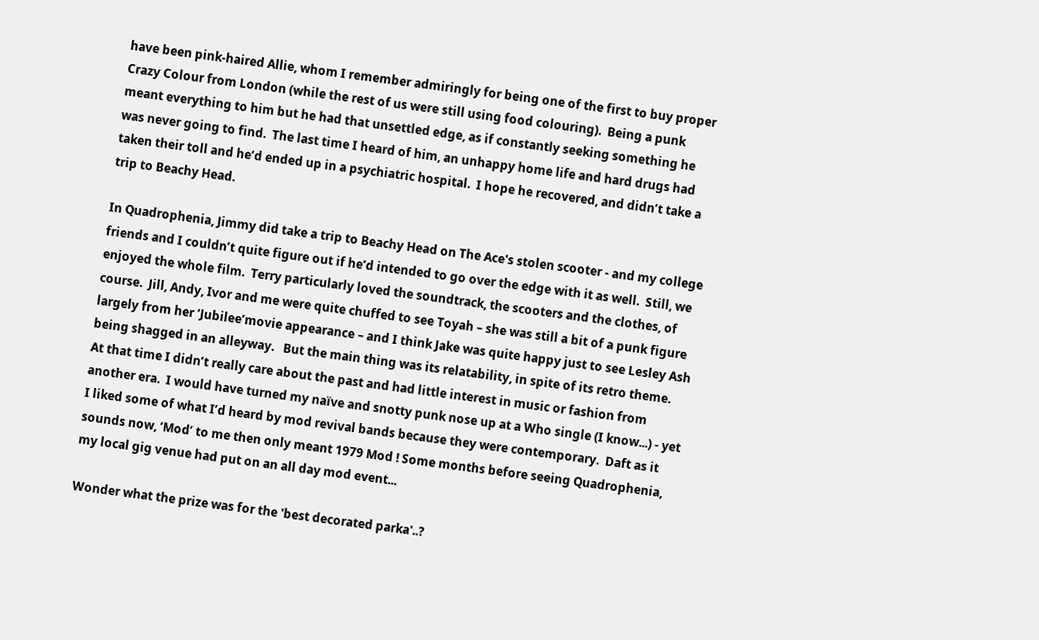have been pink-haired Allie, whom I remember admiringly for being one of the first to buy proper Crazy Colour from London (while the rest of us were still using food colouring).  Being a punk meant everything to him but he had that unsettled edge, as if constantly seeking something he was never going to find.  The last time I heard of him, an unhappy home life and hard drugs had taken their toll and he’d ended up in a psychiatric hospital.  I hope he recovered, and didn’t take a trip to Beachy Head.

In Quadrophenia, Jimmy did take a trip to Beachy Head on The Ace's stolen scooter - and my college friends and I couldn’t quite figure out if he’d intended to go over the edge with it as well.  Still, we enjoyed the whole film.  Terry particularly loved the soundtrack, the scooters and the clothes, of course.  Jill, Andy, Ivor and me were quite chuffed to see Toyah – she was still a bit of a punk figure largely from her ‘Jubilee’movie appearance – and I think Jake was quite happy just to see Lesley Ash being shagged in an alleyway.   But the main thing was its relatability, in spite of its retro theme.  At that time I didn’t really care about the past and had little interest in music or fashion from another era.  I would have turned my naïve and snotty punk nose up at a Who single (I know...) - yet I liked some of what I’d heard by mod revival bands because they were contemporary.  Daft as it sounds now, ‘Mod’ to me then only meant 1979 Mod ! Some months before seeing Quadrophenia, my local gig venue had put on an all day mod event...

Wonder what the prize was for the 'best decorated parka'..?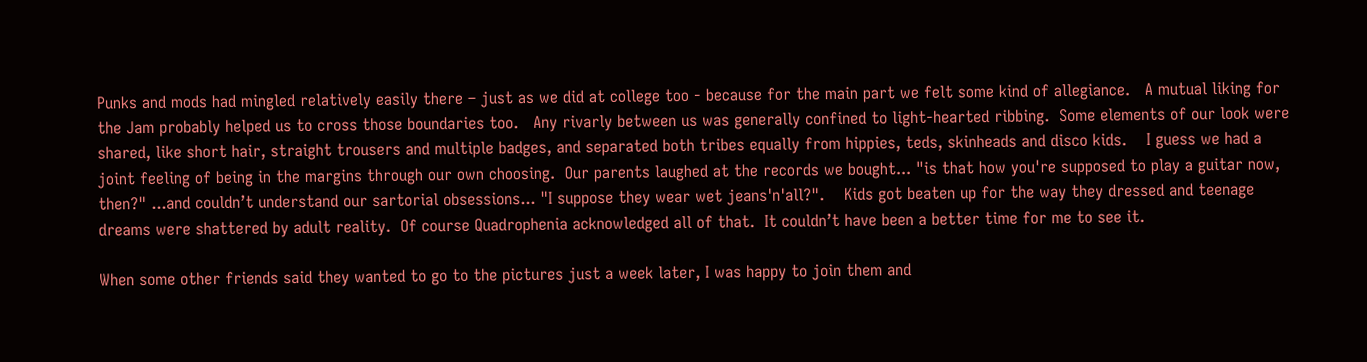Punks and mods had mingled relatively easily there – just as we did at college too - because for the main part we felt some kind of allegiance.   A mutual liking for the Jam probably helped us to cross those boundaries too.   Any rivarly between us was generally confined to light-hearted ribbing.  Some elements of our look were shared, like short hair, straight trousers and multiple badges, and separated both tribes equally from hippies, teds, skinheads and disco kids.    I guess we had a joint feeling of being in the margins through our own choosing.  Our parents laughed at the records we bought... "is that how you're supposed to play a guitar now, then?" ...and couldn’t understand our sartorial obsessions... "I suppose they wear wet jeans'n'all?".    Kids got beaten up for the way they dressed and teenage dreams were shattered by adult reality.  Of course Quadrophenia acknowledged all of that.  It couldn’t have been a better time for me to see it.

When some other friends said they wanted to go to the pictures just a week later, I was happy to join them and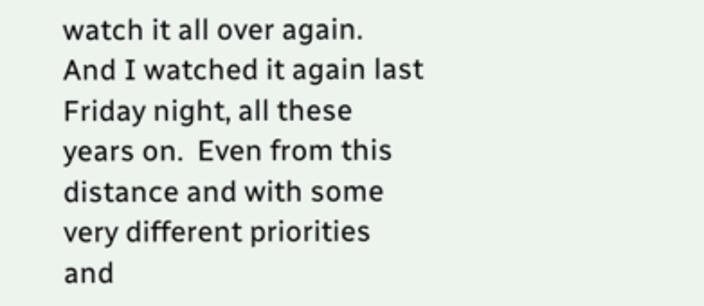watch it all over again.  And I watched it again last Friday night, all these years on.  Even from this distance and with some very different priorities and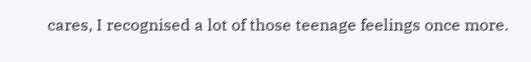cares, I recognised a lot of those teenage feelings once more.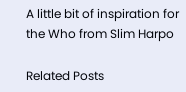A little bit of inspiration for the Who from Slim Harpo

Related Posts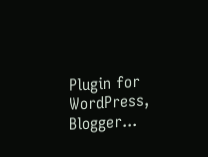Plugin for WordPress, Blogger...